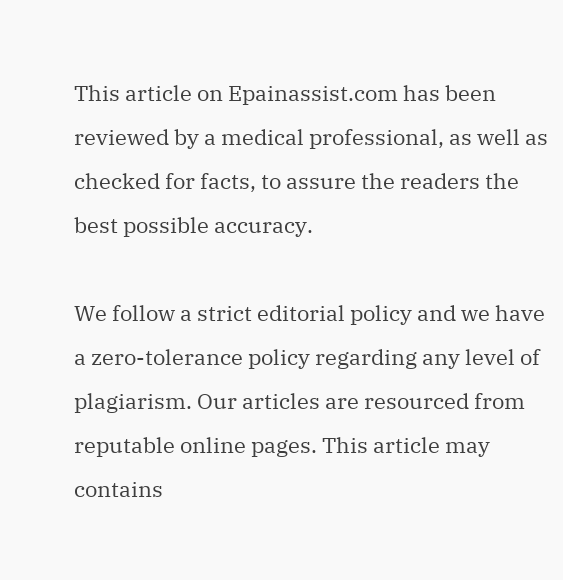This article on Epainassist.com has been reviewed by a medical professional, as well as checked for facts, to assure the readers the best possible accuracy.

We follow a strict editorial policy and we have a zero-tolerance policy regarding any level of plagiarism. Our articles are resourced from reputable online pages. This article may contains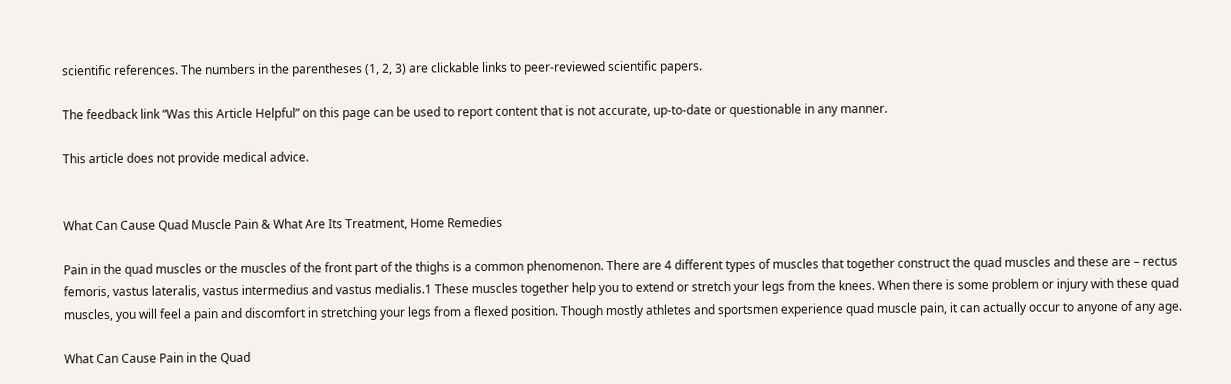scientific references. The numbers in the parentheses (1, 2, 3) are clickable links to peer-reviewed scientific papers.

The feedback link “Was this Article Helpful” on this page can be used to report content that is not accurate, up-to-date or questionable in any manner.

This article does not provide medical advice.


What Can Cause Quad Muscle Pain & What Are Its Treatment, Home Remedies

Pain in the quad muscles or the muscles of the front part of the thighs is a common phenomenon. There are 4 different types of muscles that together construct the quad muscles and these are – rectus femoris, vastus lateralis, vastus intermedius and vastus medialis.1 These muscles together help you to extend or stretch your legs from the knees. When there is some problem or injury with these quad muscles, you will feel a pain and discomfort in stretching your legs from a flexed position. Though mostly athletes and sportsmen experience quad muscle pain, it can actually occur to anyone of any age.

What Can Cause Pain in the Quad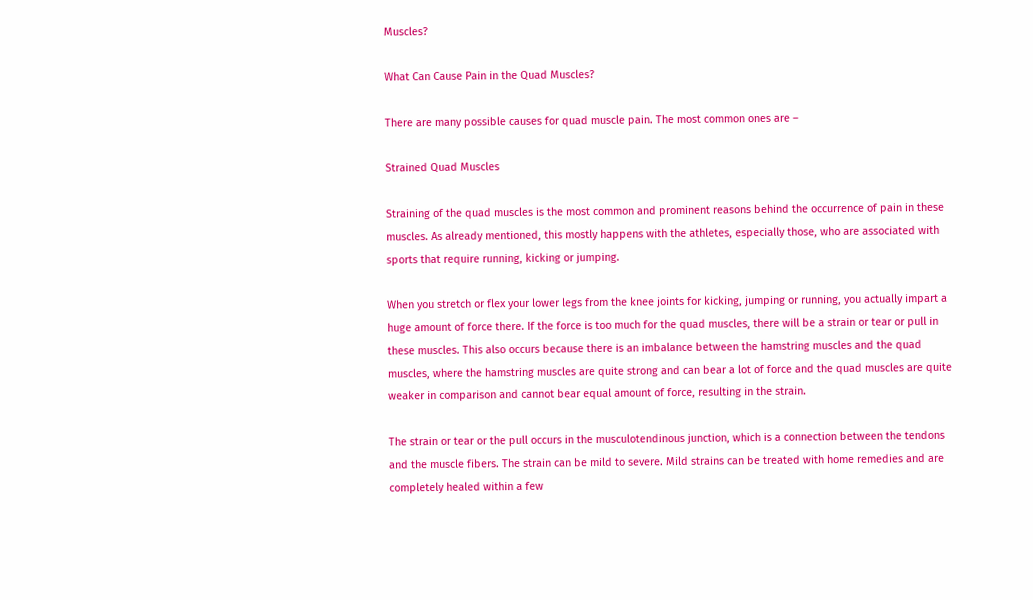Muscles?

What Can Cause Pain in the Quad Muscles?

There are many possible causes for quad muscle pain. The most common ones are –

Strained Quad Muscles

Straining of the quad muscles is the most common and prominent reasons behind the occurrence of pain in these muscles. As already mentioned, this mostly happens with the athletes, especially those, who are associated with sports that require running, kicking or jumping.

When you stretch or flex your lower legs from the knee joints for kicking, jumping or running, you actually impart a huge amount of force there. If the force is too much for the quad muscles, there will be a strain or tear or pull in these muscles. This also occurs because there is an imbalance between the hamstring muscles and the quad muscles, where the hamstring muscles are quite strong and can bear a lot of force and the quad muscles are quite weaker in comparison and cannot bear equal amount of force, resulting in the strain.

The strain or tear or the pull occurs in the musculotendinous junction, which is a connection between the tendons and the muscle fibers. The strain can be mild to severe. Mild strains can be treated with home remedies and are completely healed within a few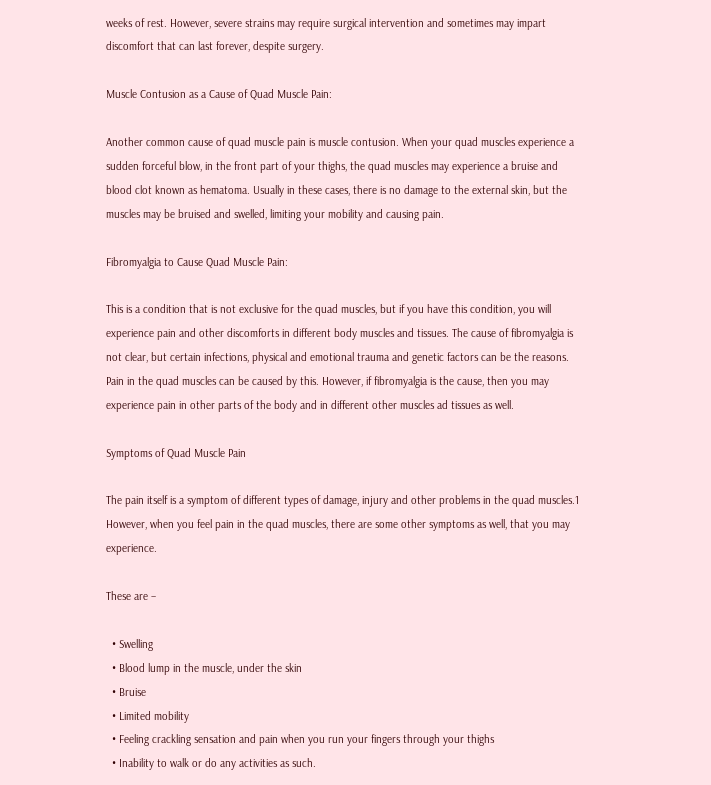weeks of rest. However, severe strains may require surgical intervention and sometimes may impart discomfort that can last forever, despite surgery.

Muscle Contusion as a Cause of Quad Muscle Pain:

Another common cause of quad muscle pain is muscle contusion. When your quad muscles experience a sudden forceful blow, in the front part of your thighs, the quad muscles may experience a bruise and blood clot known as hematoma. Usually in these cases, there is no damage to the external skin, but the muscles may be bruised and swelled, limiting your mobility and causing pain.

Fibromyalgia to Cause Quad Muscle Pain:

This is a condition that is not exclusive for the quad muscles, but if you have this condition, you will experience pain and other discomforts in different body muscles and tissues. The cause of fibromyalgia is not clear, but certain infections, physical and emotional trauma and genetic factors can be the reasons. Pain in the quad muscles can be caused by this. However, if fibromyalgia is the cause, then you may experience pain in other parts of the body and in different other muscles ad tissues as well.

Symptoms of Quad Muscle Pain

The pain itself is a symptom of different types of damage, injury and other problems in the quad muscles.1 However, when you feel pain in the quad muscles, there are some other symptoms as well, that you may experience.

These are –

  • Swelling
  • Blood lump in the muscle, under the skin
  • Bruise
  • Limited mobility
  • Feeling crackling sensation and pain when you run your fingers through your thighs
  • Inability to walk or do any activities as such.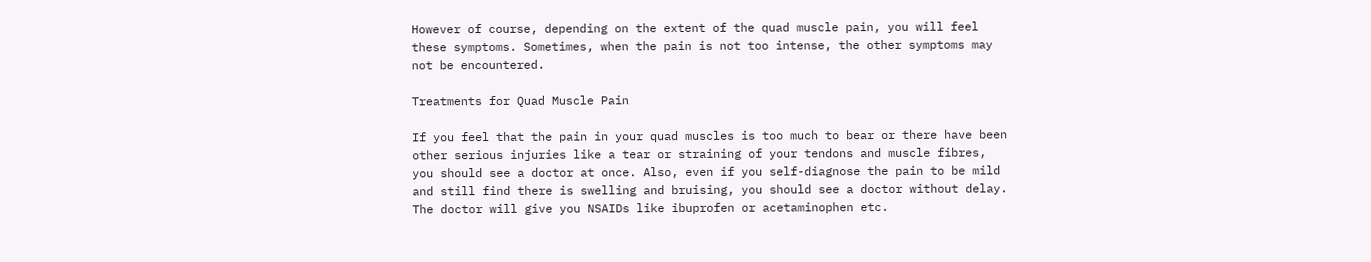However of course, depending on the extent of the quad muscle pain, you will feel these symptoms. Sometimes, when the pain is not too intense, the other symptoms may not be encountered.

Treatments for Quad Muscle Pain

If you feel that the pain in your quad muscles is too much to bear or there have been other serious injuries like a tear or straining of your tendons and muscle fibres, you should see a doctor at once. Also, even if you self-diagnose the pain to be mild and still find there is swelling and bruising, you should see a doctor without delay. The doctor will give you NSAIDs like ibuprofen or acetaminophen etc.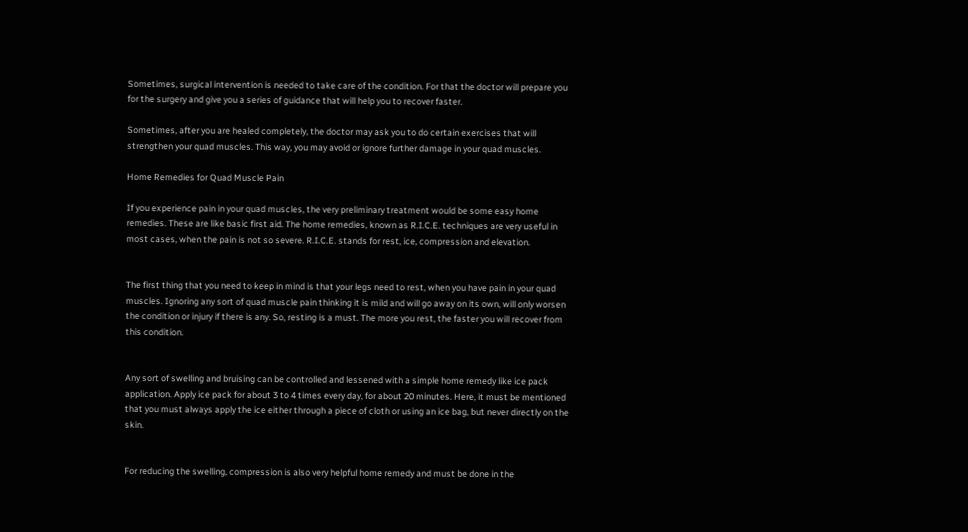Sometimes, surgical intervention is needed to take care of the condition. For that the doctor will prepare you for the surgery and give you a series of guidance that will help you to recover faster.

Sometimes, after you are healed completely, the doctor may ask you to do certain exercises that will strengthen your quad muscles. This way, you may avoid or ignore further damage in your quad muscles.

Home Remedies for Quad Muscle Pain

If you experience pain in your quad muscles, the very preliminary treatment would be some easy home remedies. These are like basic first aid. The home remedies, known as R.I.C.E. techniques are very useful in most cases, when the pain is not so severe. R.I.C.E. stands for rest, ice, compression and elevation.


The first thing that you need to keep in mind is that your legs need to rest, when you have pain in your quad muscles. Ignoring any sort of quad muscle pain thinking it is mild and will go away on its own, will only worsen the condition or injury if there is any. So, resting is a must. The more you rest, the faster you will recover from this condition.


Any sort of swelling and bruising can be controlled and lessened with a simple home remedy like ice pack application. Apply ice pack for about 3 to 4 times every day, for about 20 minutes. Here, it must be mentioned that you must always apply the ice either through a piece of cloth or using an ice bag, but never directly on the skin.


For reducing the swelling, compression is also very helpful home remedy and must be done in the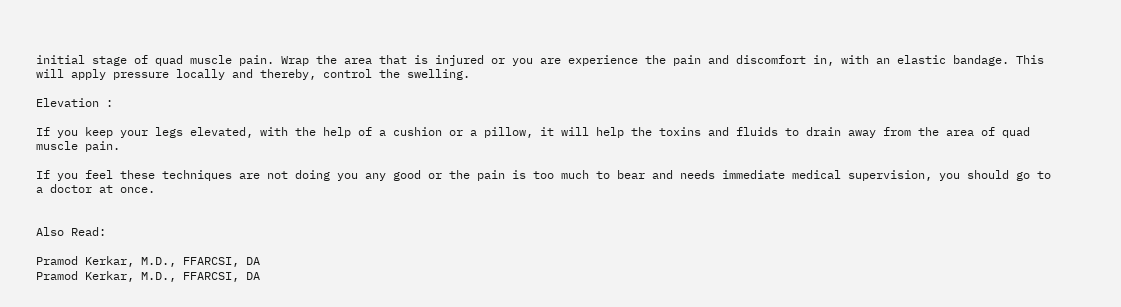initial stage of quad muscle pain. Wrap the area that is injured or you are experience the pain and discomfort in, with an elastic bandage. This will apply pressure locally and thereby, control the swelling.

Elevation :

If you keep your legs elevated, with the help of a cushion or a pillow, it will help the toxins and fluids to drain away from the area of quad muscle pain.

If you feel these techniques are not doing you any good or the pain is too much to bear and needs immediate medical supervision, you should go to a doctor at once.


Also Read:

Pramod Kerkar, M.D., FFARCSI, DA
Pramod Kerkar, M.D., FFARCSI, DA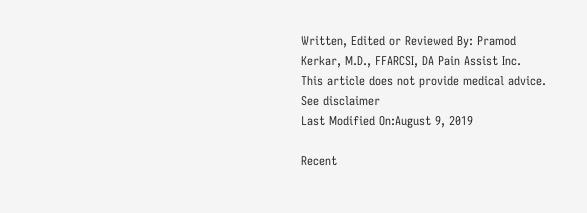Written, Edited or Reviewed By: Pramod Kerkar, M.D., FFARCSI, DA Pain Assist Inc. This article does not provide medical advice. See disclaimer
Last Modified On:August 9, 2019

Recent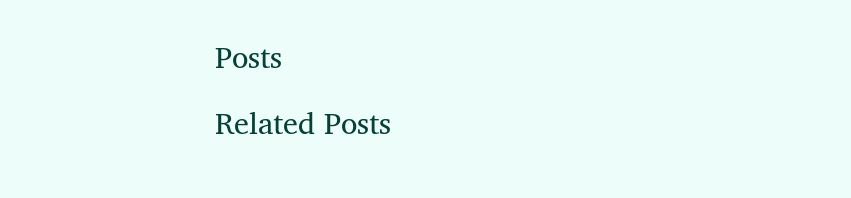Posts

Related Posts